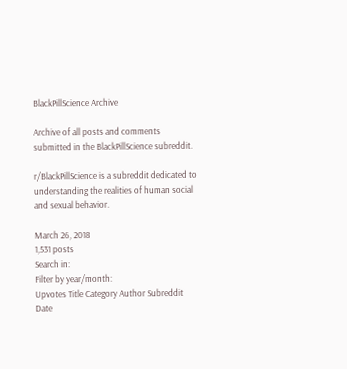BlackPillScience Archive

Archive of all posts and comments submitted in the BlackPillScience subreddit.

r/BlackPillScience is a subreddit dedicated to understanding the realities of human social and sexual behavior.

March 26, 2018
1,531 posts
Search in:
Filter by year/month:
Upvotes Title Category Author Subreddit Date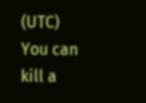(UTC)
You can kill a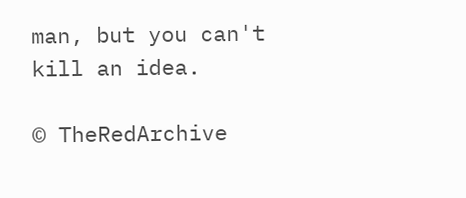man, but you can't kill an idea.

© TheRedArchive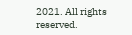2021. All rights reserved.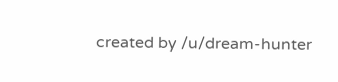created by /u/dream-hunter